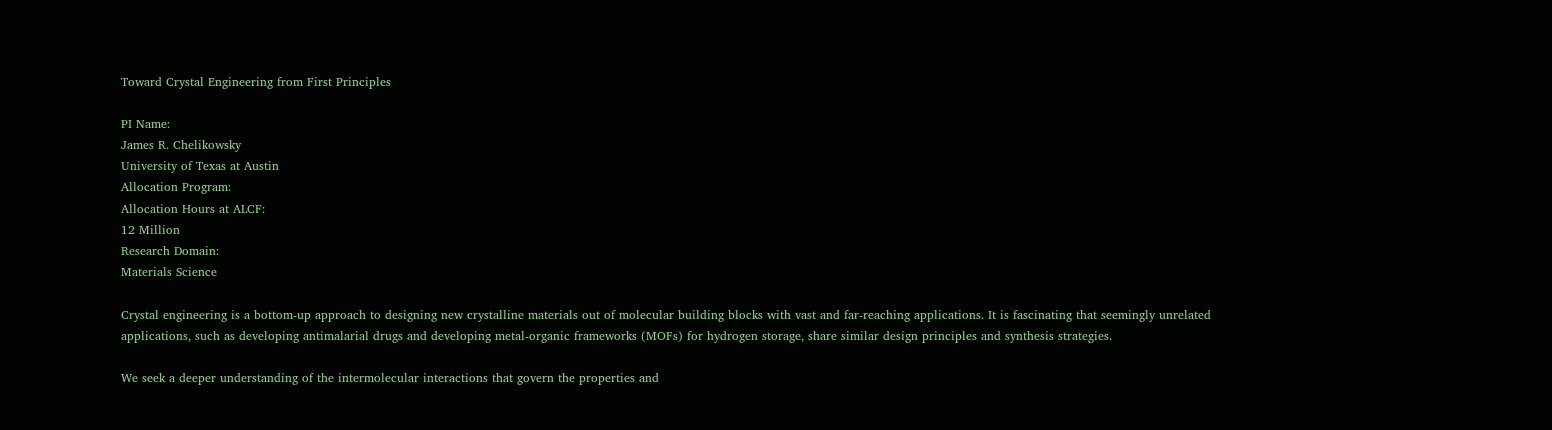Toward Crystal Engineering from First Principles

PI Name:
James R. Chelikowsky
University of Texas at Austin
Allocation Program:
Allocation Hours at ALCF:
12 Million
Research Domain:
Materials Science

Crystal engineering is a bottom-up approach to designing new crystalline materials out of molecular building blocks with vast and far-reaching applications. It is fascinating that seemingly unrelated applications, such as developing antimalarial drugs and developing metal-organic frameworks (MOFs) for hydrogen storage, share similar design principles and synthesis strategies.

We seek a deeper understanding of the intermolecular interactions that govern the properties and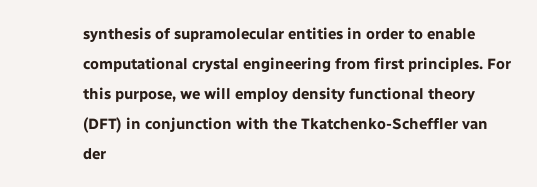synthesis of supramolecular entities in order to enable computational crystal engineering from first principles. For this purpose, we will employ density functional theory (DFT) in conjunction with the Tkatchenko-Scheffler van der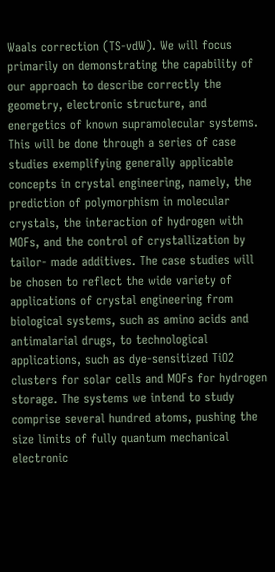Waals correction (TS-vdW). We will focus primarily on demonstrating the capability of our approach to describe correctly the geometry, electronic structure, and energetics of known supramolecular systems. This will be done through a series of case studies exemplifying generally applicable concepts in crystal engineering, namely, the prediction of polymorphism in molecular crystals, the interaction of hydrogen with MOFs, and the control of crystallization by tailor- made additives. The case studies will be chosen to reflect the wide variety of applications of crystal engineering from biological systems, such as amino acids and antimalarial drugs, to technological applications, such as dye-sensitized TiO2 clusters for solar cells and MOFs for hydrogen storage. The systems we intend to study comprise several hundred atoms, pushing the size limits of fully quantum mechanical electronic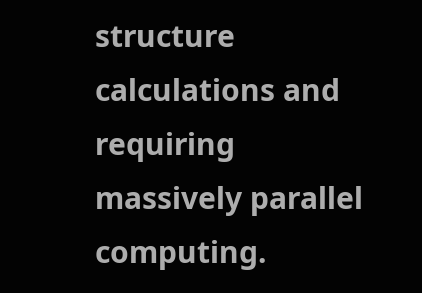structure calculations and requiring massively parallel computing.